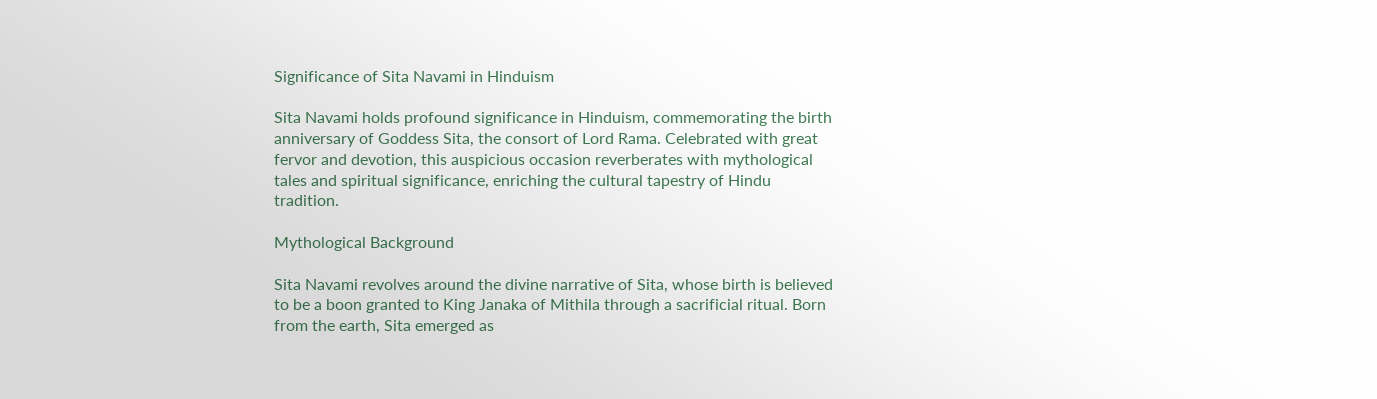Significance of Sita Navami in Hinduism

Sita Navami holds profound significance in Hinduism, commemorating the birth anniversary of Goddess Sita, the consort of Lord Rama. Celebrated with great fervor and devotion, this auspicious occasion reverberates with mythological tales and spiritual significance, enriching the cultural tapestry of Hindu tradition.

Mythological Background

Sita Navami revolves around the divine narrative of Sita, whose birth is believed to be a boon granted to King Janaka of Mithila through a sacrificial ritual. Born from the earth, Sita emerged as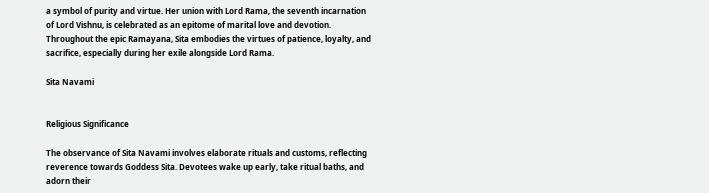a symbol of purity and virtue. Her union with Lord Rama, the seventh incarnation of Lord Vishnu, is celebrated as an epitome of marital love and devotion. Throughout the epic Ramayana, Sita embodies the virtues of patience, loyalty, and sacrifice, especially during her exile alongside Lord Rama.

Sita Navami


Religious Significance

The observance of Sita Navami involves elaborate rituals and customs, reflecting reverence towards Goddess Sita. Devotees wake up early, take ritual baths, and adorn their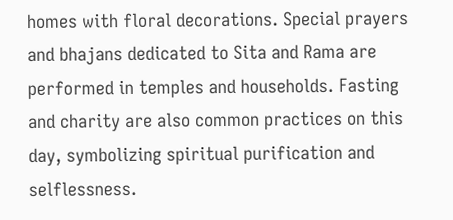homes with floral decorations. Special prayers and bhajans dedicated to Sita and Rama are performed in temples and households. Fasting and charity are also common practices on this day, symbolizing spiritual purification and selflessness.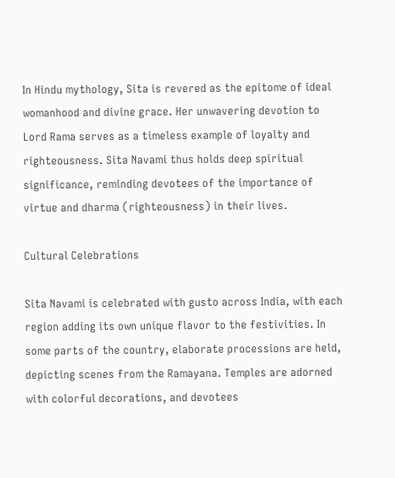In Hindu mythology, Sita is revered as the epitome of ideal womanhood and divine grace. Her unwavering devotion to Lord Rama serves as a timeless example of loyalty and righteousness. Sita Navami thus holds deep spiritual significance, reminding devotees of the importance of virtue and dharma (righteousness) in their lives.

Cultural Celebrations

Sita Navami is celebrated with gusto across India, with each region adding its own unique flavor to the festivities. In some parts of the country, elaborate processions are held, depicting scenes from the Ramayana. Temples are adorned with colorful decorations, and devotees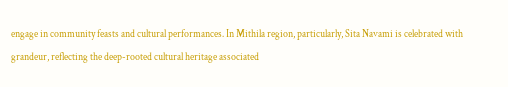engage in community feasts and cultural performances. In Mithila region, particularly, Sita Navami is celebrated with grandeur, reflecting the deep-rooted cultural heritage associated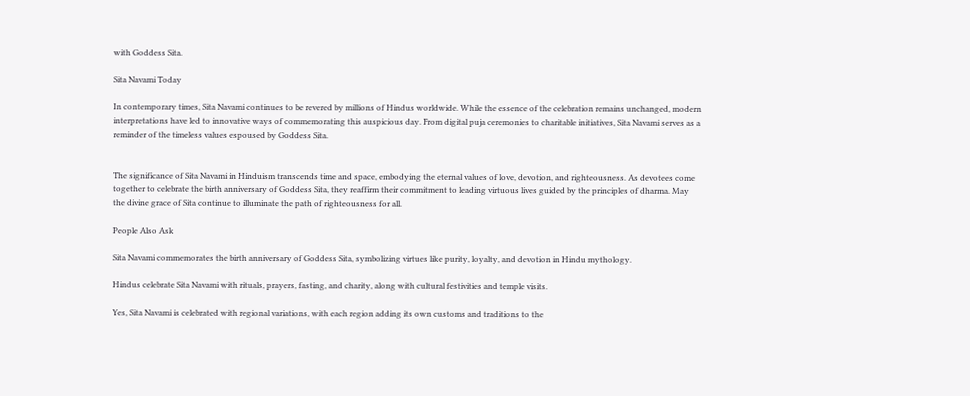with Goddess Sita.

Sita Navami Today

In contemporary times, Sita Navami continues to be revered by millions of Hindus worldwide. While the essence of the celebration remains unchanged, modern interpretations have led to innovative ways of commemorating this auspicious day. From digital puja ceremonies to charitable initiatives, Sita Navami serves as a reminder of the timeless values espoused by Goddess Sita.


The significance of Sita Navami in Hinduism transcends time and space, embodying the eternal values of love, devotion, and righteousness. As devotees come together to celebrate the birth anniversary of Goddess Sita, they reaffirm their commitment to leading virtuous lives guided by the principles of dharma. May the divine grace of Sita continue to illuminate the path of righteousness for all.

People Also Ask

Sita Navami commemorates the birth anniversary of Goddess Sita, symbolizing virtues like purity, loyalty, and devotion in Hindu mythology.

Hindus celebrate Sita Navami with rituals, prayers, fasting, and charity, along with cultural festivities and temple visits.

Yes, Sita Navami is celebrated with regional variations, with each region adding its own customs and traditions to the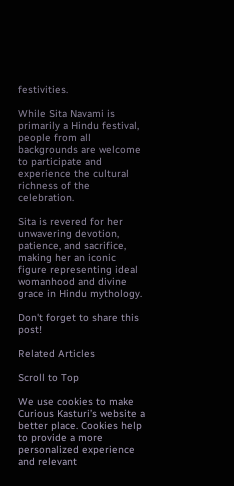festivities.

While Sita Navami is primarily a Hindu festival, people from all backgrounds are welcome to participate and experience the cultural richness of the celebration.

Sita is revered for her unwavering devotion, patience, and sacrifice, making her an iconic figure representing ideal womanhood and divine grace in Hindu mythology.

Don't forget to share this post!

Related Articles

Scroll to Top

We use cookies to make Curious Kasturi’s website a better place. Cookies help to provide a more personalized experience and relevant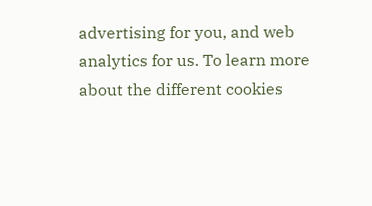advertising for you, and web analytics for us. To learn more about the different cookies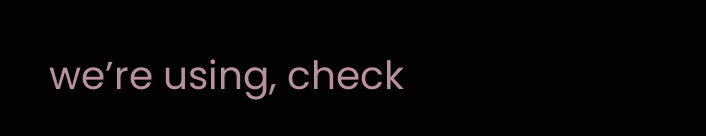we’re using, check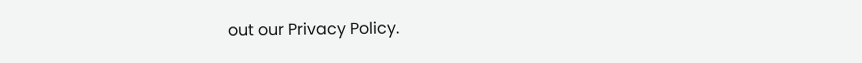out our Privacy Policy.